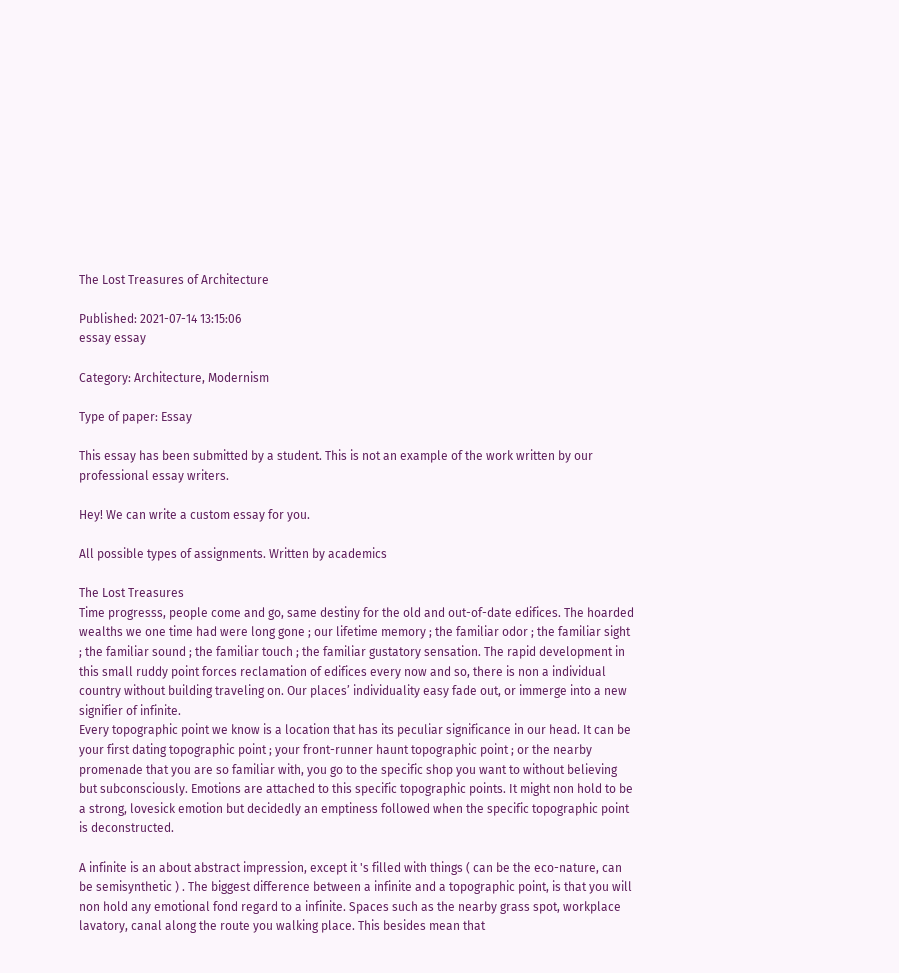The Lost Treasures of Architecture

Published: 2021-07-14 13:15:06
essay essay

Category: Architecture, Modernism

Type of paper: Essay

This essay has been submitted by a student. This is not an example of the work written by our professional essay writers.

Hey! We can write a custom essay for you.

All possible types of assignments. Written by academics

The Lost Treasures
Time progresss, people come and go, same destiny for the old and out-of-date edifices. The hoarded wealths we one time had were long gone ; our lifetime memory ; the familiar odor ; the familiar sight ; the familiar sound ; the familiar touch ; the familiar gustatory sensation. The rapid development in this small ruddy point forces reclamation of edifices every now and so, there is non a individual country without building traveling on. Our places’ individuality easy fade out, or immerge into a new signifier of infinite.
Every topographic point we know is a location that has its peculiar significance in our head. It can be your first dating topographic point ; your front-runner haunt topographic point ; or the nearby promenade that you are so familiar with, you go to the specific shop you want to without believing but subconsciously. Emotions are attached to this specific topographic points. It might non hold to be a strong, lovesick emotion but decidedly an emptiness followed when the specific topographic point is deconstructed.

A infinite is an about abstract impression, except it 's filled with things ( can be the eco-nature, can be semisynthetic ) . The biggest difference between a infinite and a topographic point, is that you will non hold any emotional fond regard to a infinite. Spaces such as the nearby grass spot, workplace lavatory, canal along the route you walking place. This besides mean that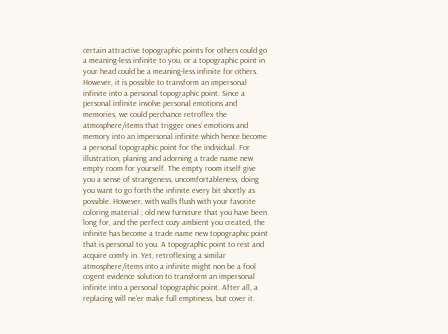certain attractive topographic points for others could go a meaning-less infinite to you, or a topographic point in your head could be a meaning-less infinite for others.
However, it is possible to transform an impersonal infinite into a personal topographic point. Since a personal infinite involve personal emotions and memories, we could perchance retroflex the atmosphere/items that trigger ones’ emotions and memory into an impersonal infinite which hence become a personal topographic point for the individual. For illustration, planing and adorning a trade name new empty room for yourself. The empty room itself give you a sense of strangeness, uncomfortableness, doing you want to go forth the infinite every bit shortly as possible. However, with walls flush with your favorite coloring material ; old new furniture that you have been long for, and the perfect cozy ambient you created, the infinite has become a trade name new topographic point that is personal to you. A topographic point to rest and acquire comfy in. Yet, retroflexing a similar atmosphere/items into a infinite might non be a fool cogent evidence solution to transform an impersonal infinite into a personal topographic point. After all, a replacing will ne'er make full emptiness, but cover it.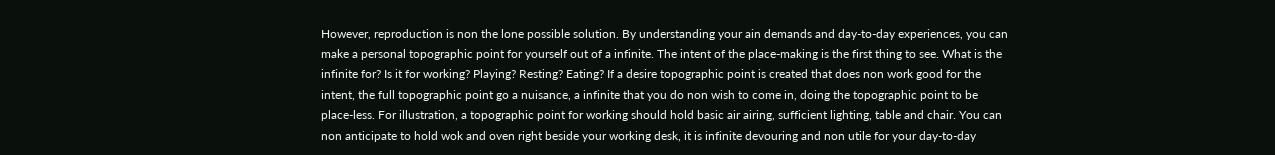However, reproduction is non the lone possible solution. By understanding your ain demands and day-to-day experiences, you can make a personal topographic point for yourself out of a infinite. The intent of the place-making is the first thing to see. What is the infinite for? Is it for working? Playing? Resting? Eating? If a desire topographic point is created that does non work good for the intent, the full topographic point go a nuisance, a infinite that you do non wish to come in, doing the topographic point to be place-less. For illustration, a topographic point for working should hold basic air airing, sufficient lighting, table and chair. You can non anticipate to hold wok and oven right beside your working desk, it is infinite devouring and non utile for your day-to-day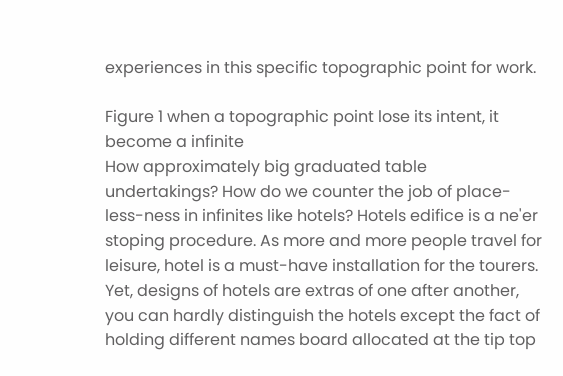experiences in this specific topographic point for work.

Figure 1 when a topographic point lose its intent, it become a infinite
How approximately big graduated table undertakings? How do we counter the job of place-less-ness in infinites like hotels? Hotels edifice is a ne'er stoping procedure. As more and more people travel for leisure, hotel is a must-have installation for the tourers. Yet, designs of hotels are extras of one after another, you can hardly distinguish the hotels except the fact of holding different names board allocated at the tip top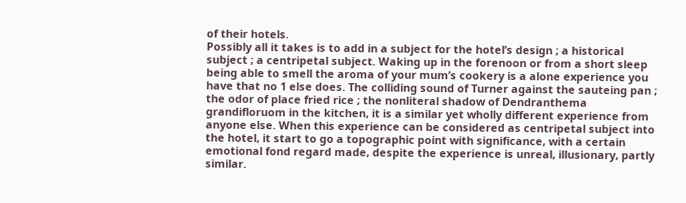of their hotels.
Possibly all it takes is to add in a subject for the hotel’s design ; a historical subject ; a centripetal subject. Waking up in the forenoon or from a short sleep being able to smell the aroma of your mum’s cookery is a alone experience you have that no 1 else does. The colliding sound of Turner against the sauteing pan ; the odor of place fried rice ; the nonliteral shadow of Dendranthema grandifloruom in the kitchen, it is a similar yet wholly different experience from anyone else. When this experience can be considered as centripetal subject into the hotel, it start to go a topographic point with significance, with a certain emotional fond regard made, despite the experience is unreal, illusionary, partly similar.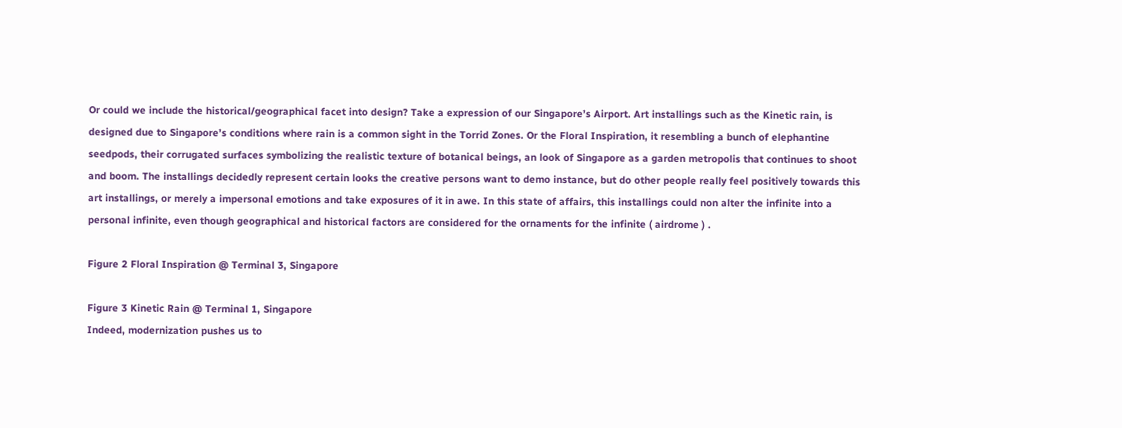Or could we include the historical/geographical facet into design? Take a expression of our Singapore’s Airport. Art installings such as the Kinetic rain, is designed due to Singapore’s conditions where rain is a common sight in the Torrid Zones. Or the Floral Inspiration, it resembling a bunch of elephantine seedpods, their corrugated surfaces symbolizing the realistic texture of botanical beings, an look of Singapore as a garden metropolis that continues to shoot and boom. The installings decidedly represent certain looks the creative persons want to demo instance, but do other people really feel positively towards this art installings, or merely a impersonal emotions and take exposures of it in awe. In this state of affairs, this installings could non alter the infinite into a personal infinite, even though geographical and historical factors are considered for the ornaments for the infinite ( airdrome ) .

Figure 2 Floral Inspiration @ Terminal 3, Singapore

Figure 3 Kinetic Rain @ Terminal 1, Singapore
Indeed, modernization pushes us to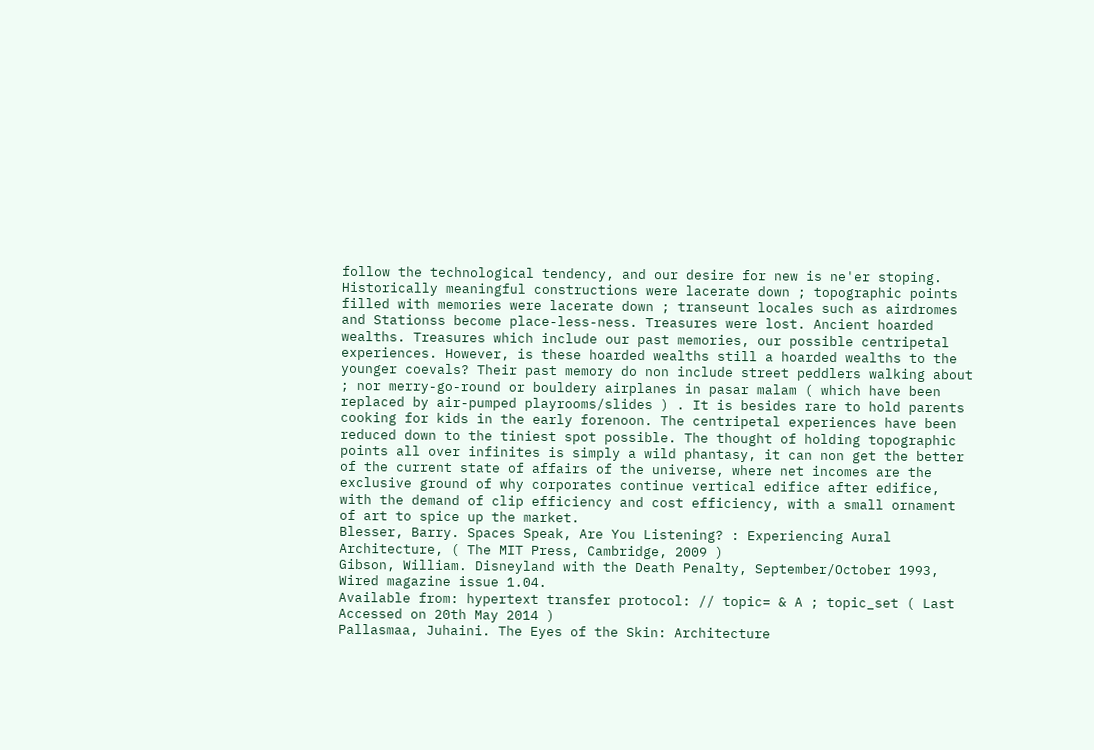follow the technological tendency, and our desire for new is ne'er stoping. Historically meaningful constructions were lacerate down ; topographic points filled with memories were lacerate down ; transeunt locales such as airdromes and Stationss become place-less-ness. Treasures were lost. Ancient hoarded wealths. Treasures which include our past memories, our possible centripetal experiences. However, is these hoarded wealths still a hoarded wealths to the younger coevals? Their past memory do non include street peddlers walking about ; nor merry-go-round or bouldery airplanes in pasar malam ( which have been replaced by air-pumped playrooms/slides ) . It is besides rare to hold parents cooking for kids in the early forenoon. The centripetal experiences have been reduced down to the tiniest spot possible. The thought of holding topographic points all over infinites is simply a wild phantasy, it can non get the better of the current state of affairs of the universe, where net incomes are the exclusive ground of why corporates continue vertical edifice after edifice, with the demand of clip efficiency and cost efficiency, with a small ornament of art to spice up the market.
Blesser, Barry. Spaces Speak, Are You Listening? : Experiencing Aural Architecture, ( The MIT Press, Cambridge, 2009 )
Gibson, William. Disneyland with the Death Penalty, September/October 1993, Wired magazine issue 1.04.
Available from: hypertext transfer protocol: // topic= & A ; topic_set ( Last Accessed on 20th May 2014 )
Pallasmaa, Juhaini. The Eyes of the Skin: Architecture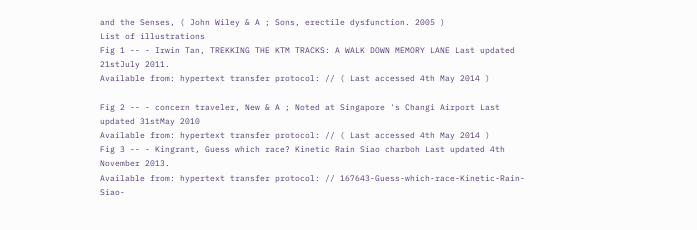and the Senses, ( John Wiley & A ; Sons, erectile dysfunction. 2005 )
List of illustrations
Fig 1 -- - Irwin Tan, TREKKING THE KTM TRACKS: A WALK DOWN MEMORY LANE Last updated 21stJuly 2011.
Available from: hypertext transfer protocol: // ( Last accessed 4th May 2014 )

Fig 2 -- - concern traveler, New & A ; Noted at Singapore 's Changi Airport Last updated 31stMay 2010
Available from: hypertext transfer protocol: // ( Last accessed 4th May 2014 )
Fig 3 -- - Kingrant, Guess which race? Kinetic Rain Siao charboh Last updated 4th November 2013.
Available from: hypertext transfer protocol: // 167643-Guess-which-race-Kinetic-Rain-Siao-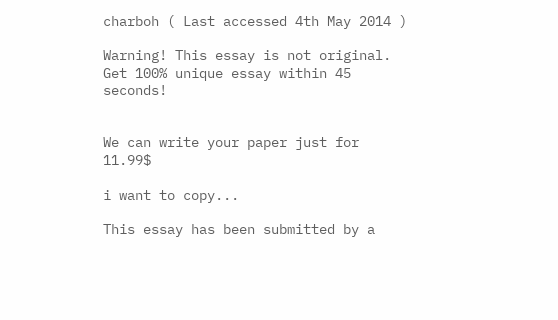charboh ( Last accessed 4th May 2014 )

Warning! This essay is not original. Get 100% unique essay within 45 seconds!


We can write your paper just for 11.99$

i want to copy...

This essay has been submitted by a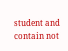student and contain not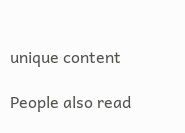unique content

People also read